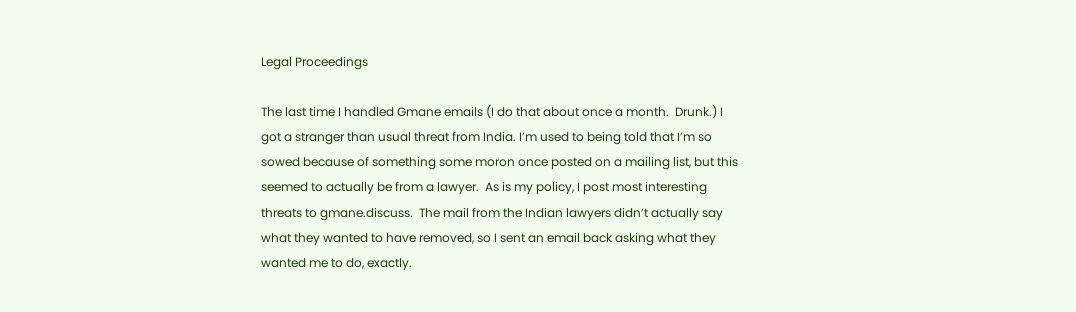Legal Proceedings

The last time I handled Gmane emails (I do that about once a month.  Drunk.) I got a stranger than usual threat from India. I’m used to being told that I’m so sowed because of something some moron once posted on a mailing list, but this seemed to actually be from a lawyer.  As is my policy, I post most interesting threats to gmane.discuss.  The mail from the Indian lawyers didn’t actually say what they wanted to have removed, so I sent an email back asking what they wanted me to do, exactly.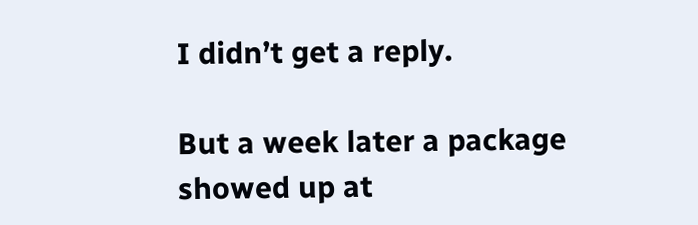I didn’t get a reply.

But a week later a package showed up at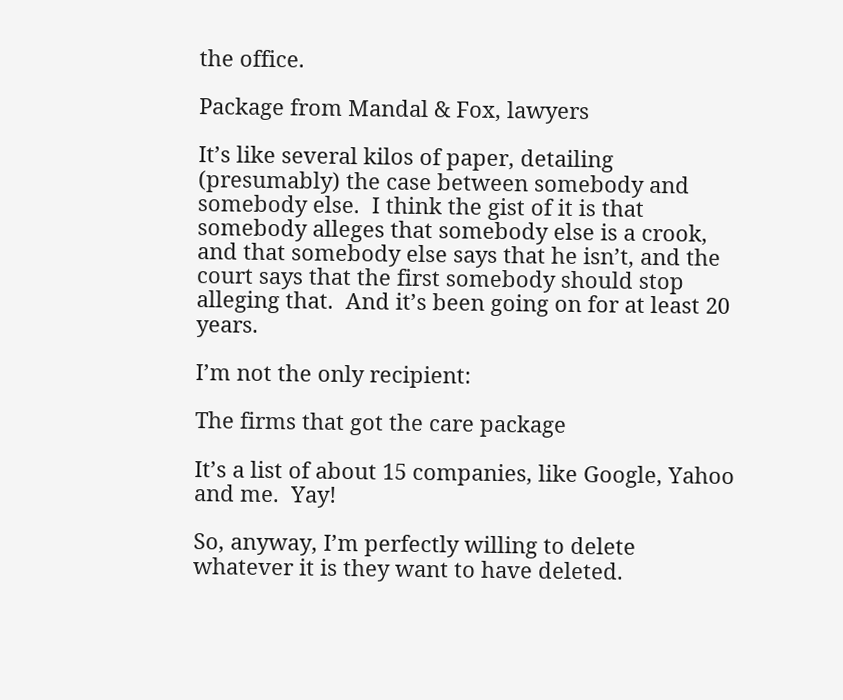the office.

Package from Mandal & Fox, lawyers

It’s like several kilos of paper, detailing (presumably) the case between somebody and somebody else.  I think the gist of it is that somebody alleges that somebody else is a crook, and that somebody else says that he isn’t, and the court says that the first somebody should stop alleging that.  And it’s been going on for at least 20 years.

I’m not the only recipient:

The firms that got the care package

It’s a list of about 15 companies, like Google, Yahoo and me.  Yay!

So, anyway, I’m perfectly willing to delete whatever it is they want to have deleted.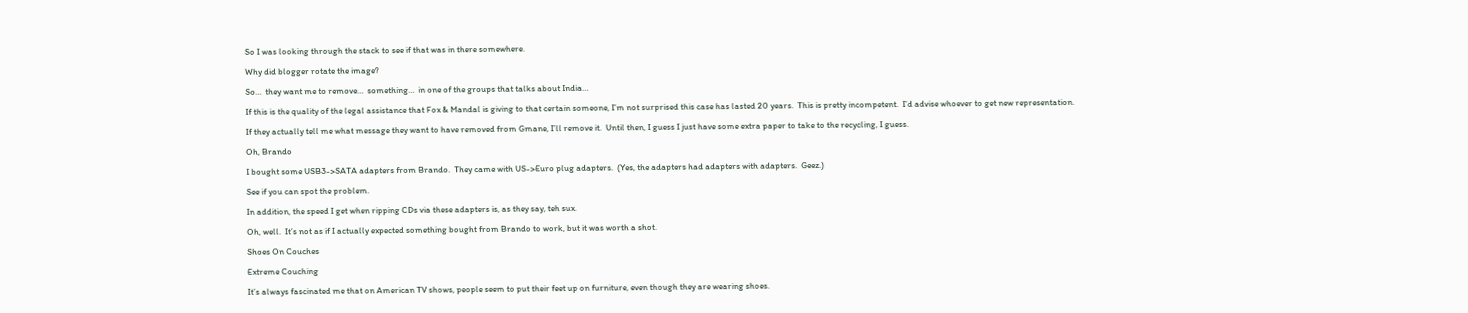So I was looking through the stack to see if that was in there somewhere.

Why did blogger rotate the image?

So…  they want me to remove…  something…  in one of the groups that talks about India…

If this is the quality of the legal assistance that Fox & Mandal is giving to that certain someone, I’m not surprised this case has lasted 20 years.  This is pretty incompetent.  I’d advise whoever to get new representation.

If they actually tell me what message they want to have removed from Gmane, I’ll remove it.  Until then, I guess I just have some extra paper to take to the recycling, I guess.

Oh, Brando

I bought some USB3->SATA adapters from Brando.  They came with US->Euro plug adapters.  (Yes, the adapters had adapters with adapters.  Geez.)

See if you can spot the problem.

In addition, the speed I get when ripping CDs via these adapters is, as they say, teh sux.

Oh, well.  It’s not as if I actually expected something bought from Brando to work, but it was worth a shot.

Shoes On Couches

Extreme Couching

It’s always fascinated me that on American TV shows, people seem to put their feet up on furniture, even though they are wearing shoes.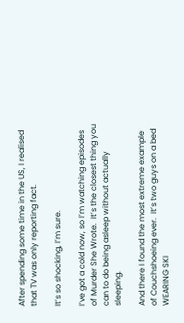After spending some time in the US, I realised that TV was only reporting fact.

It’s so shocking, I’m sure.

I’ve got a cold now, so I’m watching episodes of Murder She Wrote.  It’s the closest thing you can to do being asleep without actually sleeping.

And there I found the most extreme example of Couchshoeing ever.  It’s two guys on a bed WEARING SKI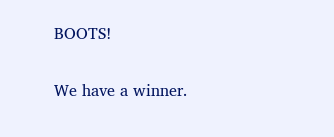BOOTS!

We have a winner.